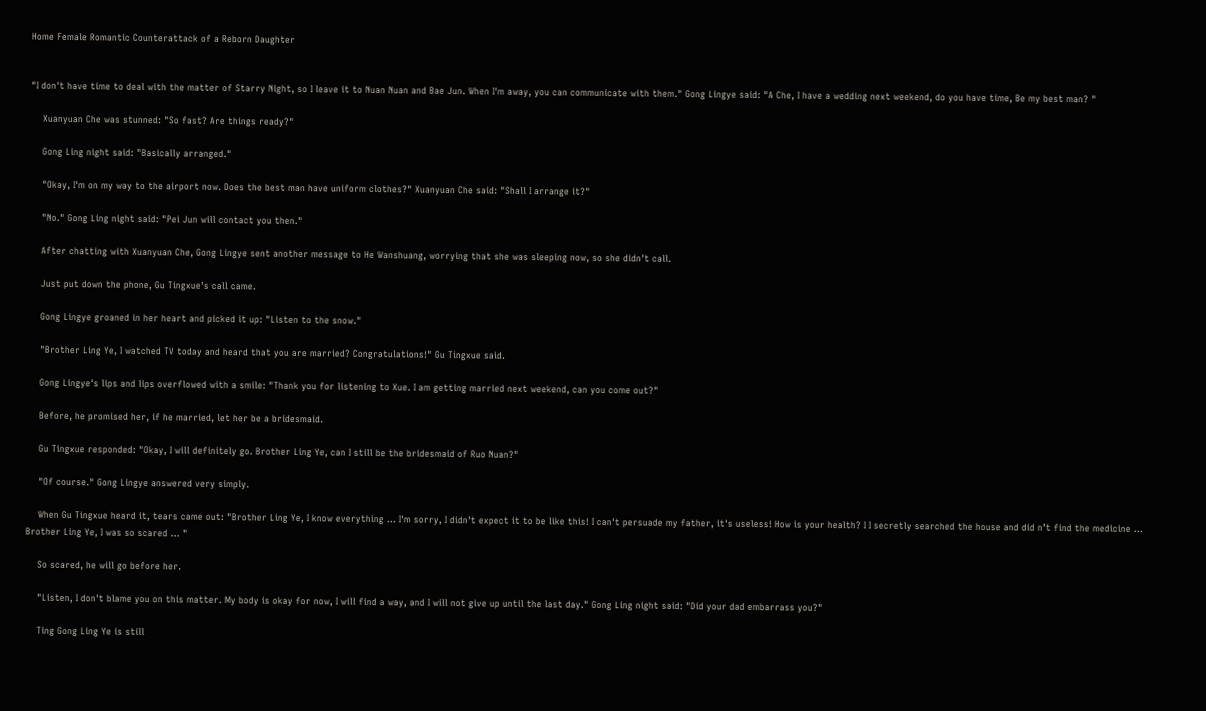Home Female Romantic Counterattack of a Reborn Daughter


"I don't have time to deal with the matter of Starry Night, so I leave it to Nuan Nuan and Bae Jun. When I'm away, you can communicate with them." Gong Lingye said: "A Che, I have a wedding next weekend, do you have time, Be my best man? "

    Xuanyuan Che was stunned: "So fast? Are things ready?"

    Gong Ling night said: "Basically arranged."

    "Okay, I'm on my way to the airport now. Does the best man have uniform clothes?" Xuanyuan Che said: "Shall I arrange it?"

    "No." Gong Ling night said: "Pei Jun will contact you then."

    After chatting with Xuanyuan Che, Gong Lingye sent another message to He Wanshuang, worrying that she was sleeping now, so she didn't call.

    Just put down the phone, Gu Tingxue's call came.

    Gong Lingye groaned in her heart and picked it up: "Listen to the snow."

    "Brother Ling Ye, I watched TV today and heard that you are married? Congratulations!" Gu Tingxue said.

    Gong Lingye's lips and lips overflowed with a smile: "Thank you for listening to Xue. I am getting married next weekend, can you come out?"

    Before, he promised her, if he married, let her be a bridesmaid.

    Gu Tingxue responded: "Okay, I will definitely go. Brother Ling Ye, can I still be the bridesmaid of Ruo Nuan?"

    "Of course." Gong Lingye answered very simply.

    When Gu Tingxue heard it, tears came out: "Brother Ling Ye, I know everything ... I'm sorry, I didn't expect it to be like this! I can't persuade my father, it's useless! How is your health? I I secretly searched the house and did n’t find the medicine ... Brother Ling Ye, I was so scared ... "

    So scared, he will go before her.

    "Listen, I don't blame you on this matter. My body is okay for now, I will find a way, and I will not give up until the last day." Gong Ling night said: "Did your dad embarrass you?"

    Ting Gong Ling Ye is still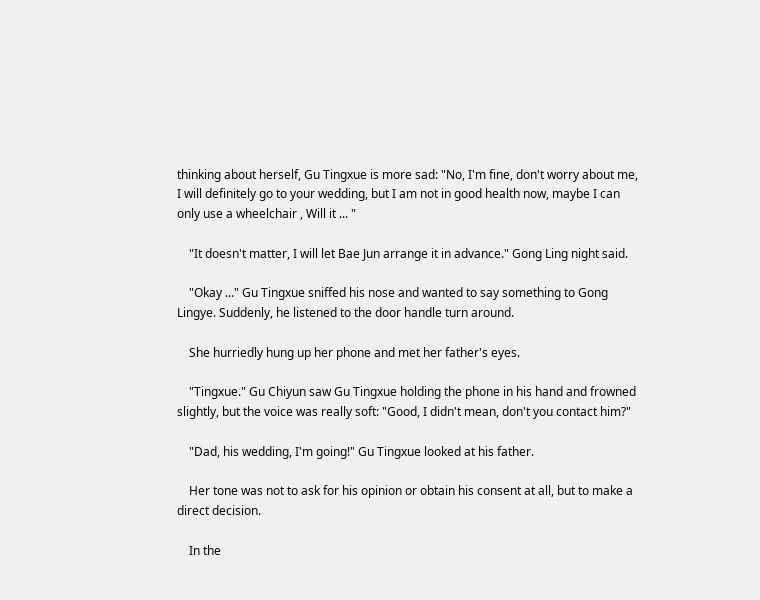thinking about herself, Gu Tingxue is more sad: "No, I'm fine, don't worry about me, I will definitely go to your wedding, but I am not in good health now, maybe I can only use a wheelchair , Will it ... "

    "It doesn't matter, I will let Bae Jun arrange it in advance." Gong Ling night said.

    "Okay ..." Gu Tingxue sniffed his nose and wanted to say something to Gong Lingye. Suddenly, he listened to the door handle turn around.

    She hurriedly hung up her phone and met her father's eyes.

    "Tingxue." Gu Chiyun saw Gu Tingxue holding the phone in his hand and frowned slightly, but the voice was really soft: "Good, I didn't mean, don't you contact him?"

    "Dad, his wedding, I'm going!" Gu Tingxue looked at his father.

    Her tone was not to ask for his opinion or obtain his consent at all, but to make a direct decision.

    In the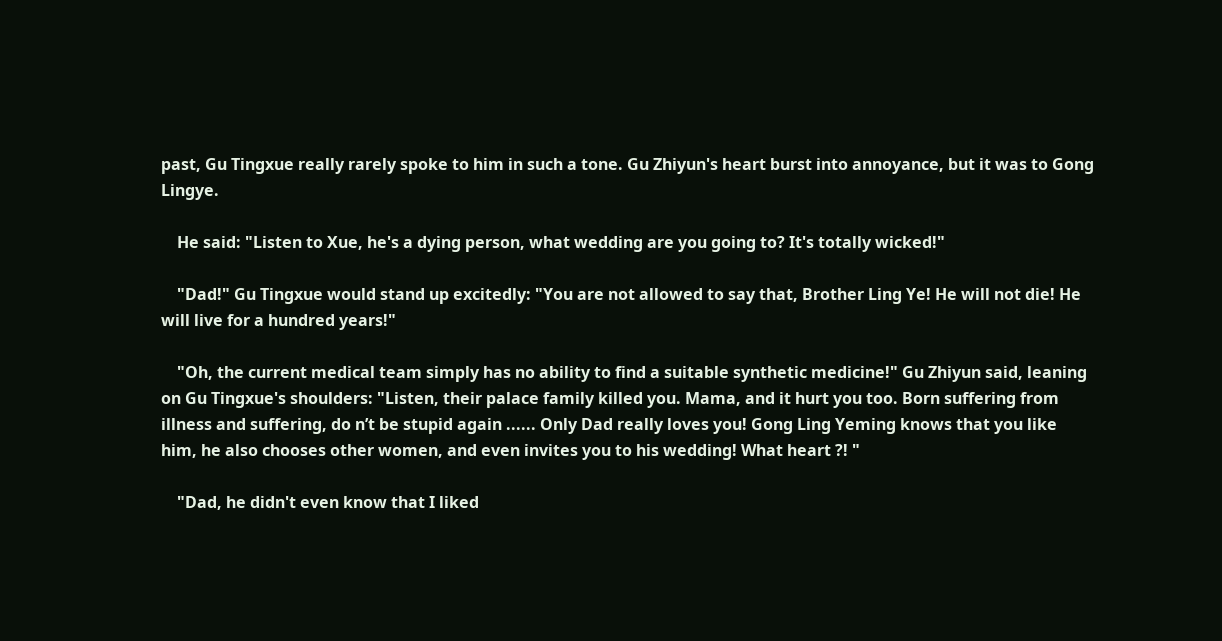past, Gu Tingxue really rarely spoke to him in such a tone. Gu Zhiyun's heart burst into annoyance, but it was to Gong Lingye.

    He said: "Listen to Xue, he's a dying person, what wedding are you going to? It's totally wicked!"

    "Dad!" Gu Tingxue would stand up excitedly: "You are not allowed to say that, Brother Ling Ye! He will not die! He will live for a hundred years!"

    "Oh, the current medical team simply has no ability to find a suitable synthetic medicine!" Gu Zhiyun said, leaning on Gu Tingxue's shoulders: "Listen, their palace family killed you. Mama, and it hurt you too. Born suffering from illness and suffering, do n’t be stupid again ...... Only Dad really loves you! Gong Ling Yeming knows that you like him, he also chooses other women, and even invites you to his wedding! What heart ?! "

    "Dad, he didn't even know that I liked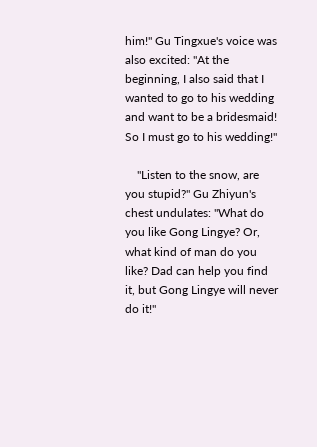him!" Gu Tingxue's voice was also excited: "At the beginning, I also said that I wanted to go to his wedding and want to be a bridesmaid! So I must go to his wedding!"

    "Listen to the snow, are you stupid?" Gu Zhiyun's chest undulates: "What do you like Gong Lingye? Or, what kind of man do you like? Dad can help you find it, but Gong Lingye will never do it!"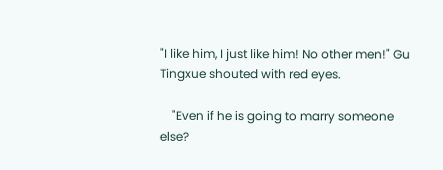"I like him, I just like him! No other men!" Gu Tingxue shouted with red eyes.

    "Even if he is going to marry someone else?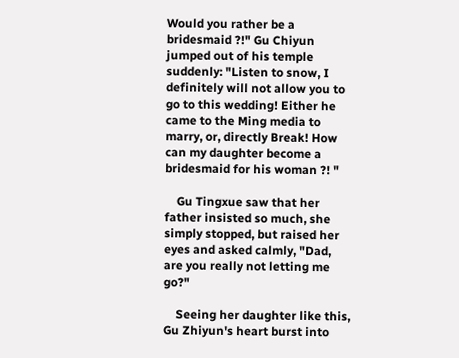Would you rather be a bridesmaid ?!" Gu Chiyun jumped out of his temple suddenly: "Listen to snow, I definitely will not allow you to go to this wedding! Either he came to the Ming media to marry, or, directly Break! How can my daughter become a bridesmaid for his woman ?! "

    Gu Tingxue saw that her father insisted so much, she simply stopped, but raised her eyes and asked calmly, "Dad, are you really not letting me go?"

    Seeing her daughter like this, Gu Zhiyun's heart burst into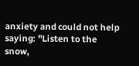anxiety and could not help saying: "Listen to the snow,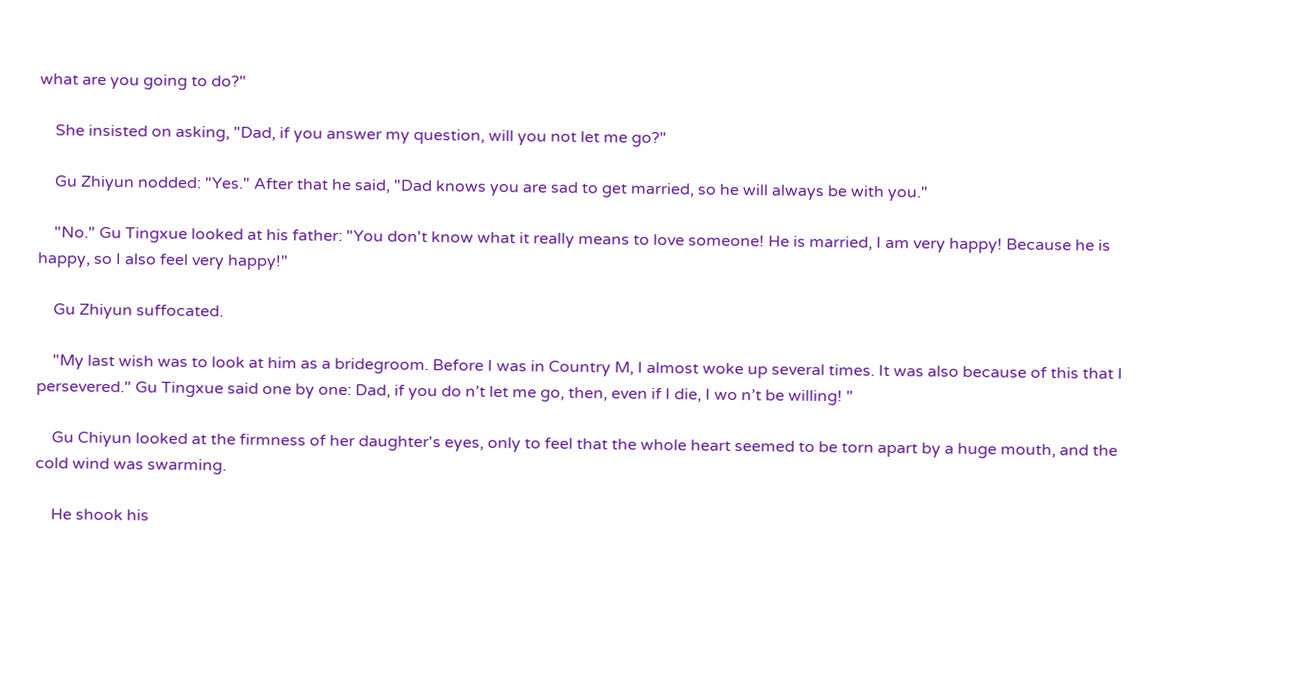what are you going to do?"

    She insisted on asking, "Dad, if you answer my question, will you not let me go?"

    Gu Zhiyun nodded: "Yes." After that he said, "Dad knows you are sad to get married, so he will always be with you."

    "No." Gu Tingxue looked at his father: "You don't know what it really means to love someone! He is married, I am very happy! Because he is happy, so I also feel very happy!"

    Gu Zhiyun suffocated.

    "My last wish was to look at him as a bridegroom. Before I was in Country M, I almost woke up several times. It was also because of this that I persevered." Gu Tingxue said one by one: Dad, if you do n’t let me go, then, even if I die, I wo n’t be willing! "

    Gu Chiyun looked at the firmness of her daughter's eyes, only to feel that the whole heart seemed to be torn apart by a huge mouth, and the cold wind was swarming.

    He shook his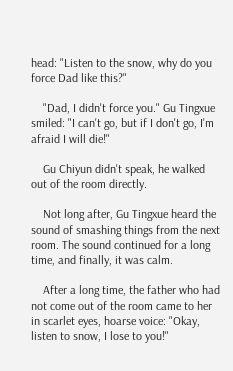head: "Listen to the snow, why do you force Dad like this?"

    "Dad, I didn't force you." Gu Tingxue smiled: "I can't go, but if I don't go, I'm afraid I will die!"

    Gu Chiyun didn't speak, he walked out of the room directly.

    Not long after, Gu Tingxue heard the sound of smashing things from the next room. The sound continued for a long time, and finally, it was calm.

    After a long time, the father who had not come out of the room came to her in scarlet eyes, hoarse voice: "Okay, listen to snow, I lose to you!"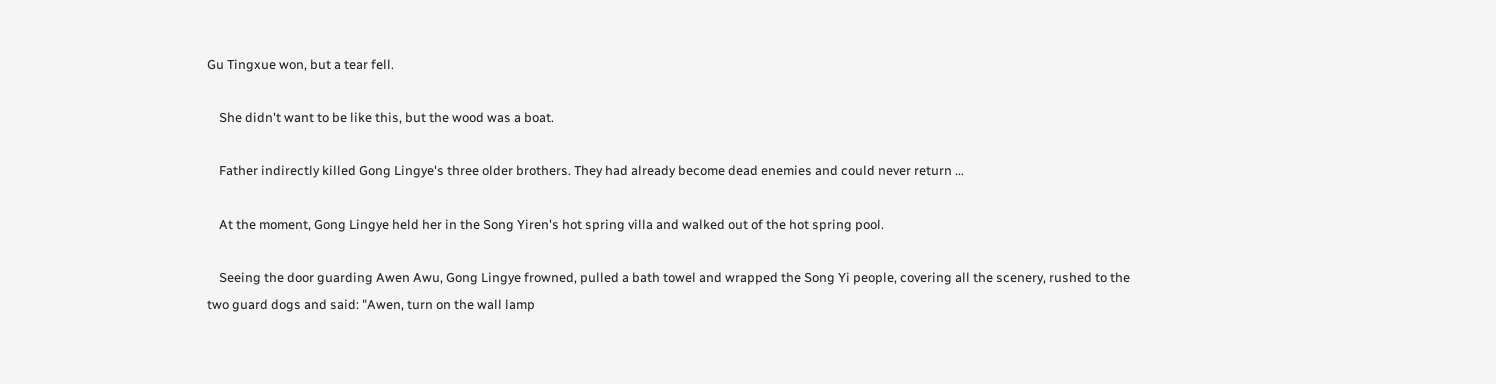Gu Tingxue won, but a tear fell.

    She didn't want to be like this, but the wood was a boat.

    Father indirectly killed Gong Lingye's three older brothers. They had already become dead enemies and could never return ...

    At the moment, Gong Lingye held her in the Song Yiren's hot spring villa and walked out of the hot spring pool.

    Seeing the door guarding Awen Awu, Gong Lingye frowned, pulled a bath towel and wrapped the Song Yi people, covering all the scenery, rushed to the two guard dogs and said: "Awen, turn on the wall lamp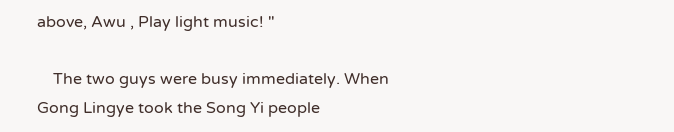above, Awu , Play light music! "

    The two guys were busy immediately. When Gong Lingye took the Song Yi people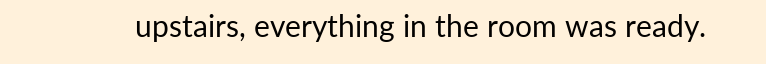upstairs, everything in the room was ready.